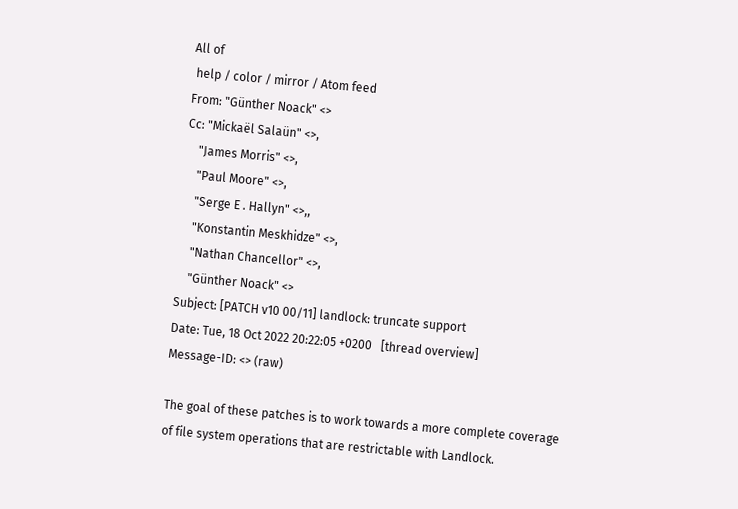All of
 help / color / mirror / Atom feed
From: "Günther Noack" <>
Cc: "Mickaël Salaün" <>,
    "James Morris" <>,
    "Paul Moore" <>,
    "Serge E . Hallyn" <>,,
    "Konstantin Meskhidze" <>,
    "Nathan Chancellor" <>,
    "Günther Noack" <>
Subject: [PATCH v10 00/11] landlock: truncate support
Date: Tue, 18 Oct 2022 20:22:05 +0200   [thread overview]
Message-ID: <> (raw)

The goal of these patches is to work towards a more complete coverage
of file system operations that are restrictable with Landlock.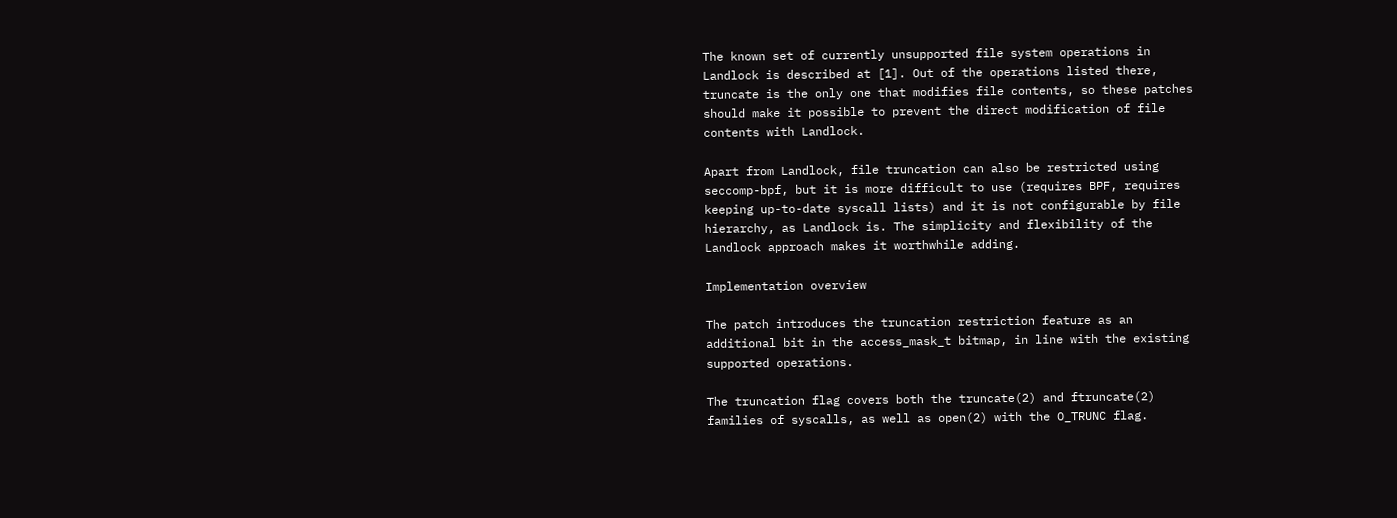The known set of currently unsupported file system operations in
Landlock is described at [1]. Out of the operations listed there,
truncate is the only one that modifies file contents, so these patches
should make it possible to prevent the direct modification of file
contents with Landlock.

Apart from Landlock, file truncation can also be restricted using
seccomp-bpf, but it is more difficult to use (requires BPF, requires
keeping up-to-date syscall lists) and it is not configurable by file
hierarchy, as Landlock is. The simplicity and flexibility of the
Landlock approach makes it worthwhile adding.

Implementation overview

The patch introduces the truncation restriction feature as an
additional bit in the access_mask_t bitmap, in line with the existing
supported operations.

The truncation flag covers both the truncate(2) and ftruncate(2)
families of syscalls, as well as open(2) with the O_TRUNC flag.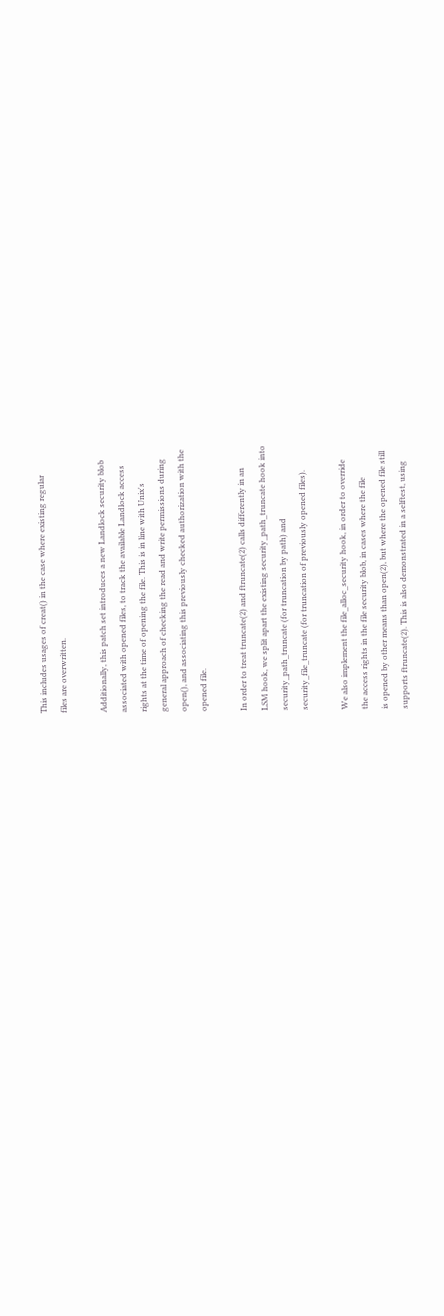This includes usages of creat() in the case where existing regular
files are overwritten.

Additionally, this patch set introduces a new Landlock security blob
associated with opened files, to track the available Landlock access
rights at the time of opening the file. This is in line with Unix's
general approach of checking the read and write permissions during
open(), and associating this previously checked authorization with the
opened file.

In order to treat truncate(2) and ftruncate(2) calls differently in an
LSM hook, we split apart the existing security_path_truncate hook into
security_path_truncate (for truncation by path) and
security_file_truncate (for truncation of previously opened files).

We also implement the file_alloc_security hook, in order to override
the access rights in the file security blob, in cases where the file
is opened by other means than open(2), but where the opened file still
supports ftruncate(2). This is also demonstrated in a selftest, using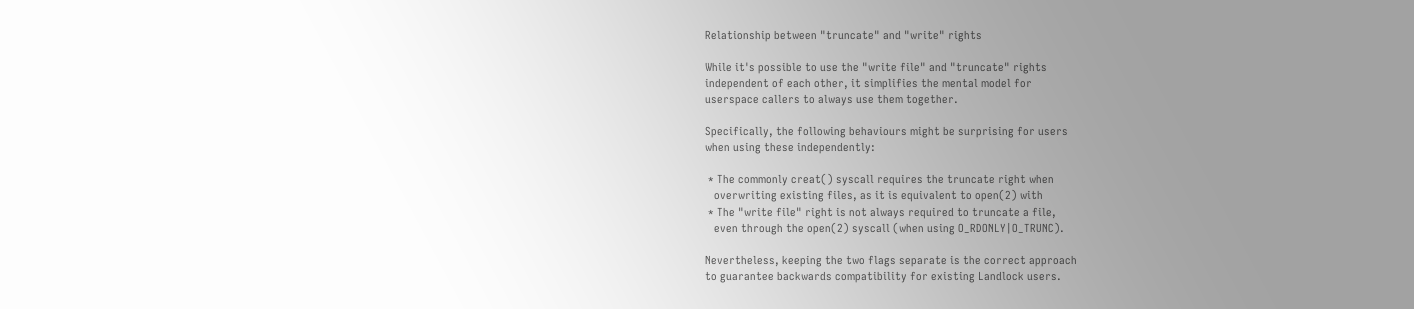Relationship between "truncate" and "write" rights

While it's possible to use the "write file" and "truncate" rights
independent of each other, it simplifies the mental model for
userspace callers to always use them together.

Specifically, the following behaviours might be surprising for users
when using these independently:

 * The commonly creat() syscall requires the truncate right when
   overwriting existing files, as it is equivalent to open(2) with
 * The "write file" right is not always required to truncate a file,
   even through the open(2) syscall (when using O_RDONLY|O_TRUNC).

Nevertheless, keeping the two flags separate is the correct approach
to guarantee backwards compatibility for existing Landlock users.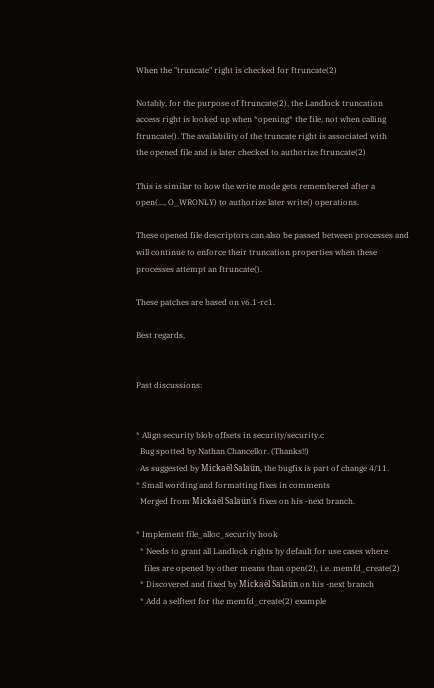When the "truncate" right is checked for ftruncate(2)

Notably, for the purpose of ftruncate(2), the Landlock truncation
access right is looked up when *opening* the file, not when calling
ftruncate(). The availability of the truncate right is associated with
the opened file and is later checked to authorize ftruncate(2)

This is similar to how the write mode gets remembered after a
open(..., O_WRONLY) to authorize later write() operations.

These opened file descriptors can also be passed between processes and
will continue to enforce their truncation properties when these
processes attempt an ftruncate().

These patches are based on v6.1-rc1.

Best regards,


Past discussions:


* Align security blob offsets in security/security.c
  Bug spotted by Nathan Chancellor. (Thanks!!)
  As suggested by Mickaël Salaün, the bugfix is part of change 4/11.
* Small wording and formatting fixes in comments
  Merged from Mickaël Salaün's fixes on his -next branch.

* Implement file_alloc_security hook
  * Needs to grant all Landlock rights by default for use cases where
    files are opened by other means than open(2), i.e. memfd_create(2)
  * Discovered and fixed by Mickaël Salaün on his -next branch
  * Add a selftest for the memfd_create(2) example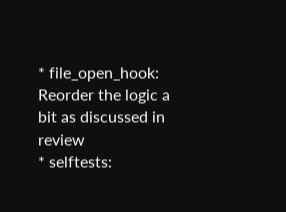* file_open_hook: Reorder the logic a bit as discussed in review
* selftests: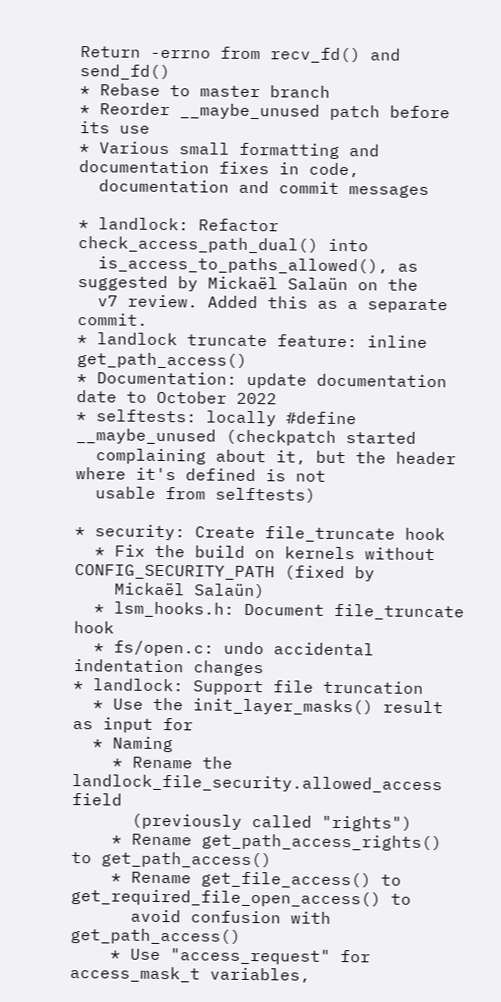Return -errno from recv_fd() and send_fd()
* Rebase to master branch
* Reorder __maybe_unused patch before its use
* Various small formatting and documentation fixes in code,
  documentation and commit messages

* landlock: Refactor check_access_path_dual() into
  is_access_to_paths_allowed(), as suggested by Mickaël Salaün on the
  v7 review. Added this as a separate commit.
* landlock truncate feature: inline get_path_access()
* Documentation: update documentation date to October 2022
* selftests: locally #define __maybe_unused (checkpatch started
  complaining about it, but the header where it's defined is not
  usable from selftests)

* security: Create file_truncate hook
  * Fix the build on kernels without CONFIG_SECURITY_PATH (fixed by
    Mickaël Salaün)
  * lsm_hooks.h: Document file_truncate hook
  * fs/open.c: undo accidental indentation changes
* landlock: Support file truncation
  * Use the init_layer_masks() result as input for
  * Naming
    * Rename the landlock_file_security.allowed_access field
      (previously called "rights")
    * Rename get_path_access_rights() to get_path_access()
    * Rename get_file_access() to get_required_file_open_access() to
      avoid confusion with get_path_access()
    * Use "access_request" for access_mask_t variables,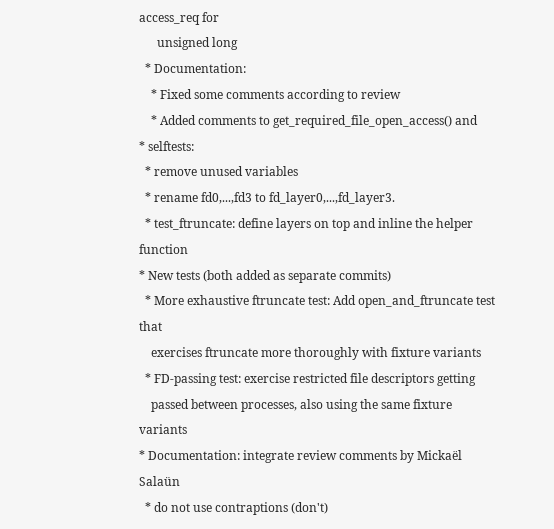access_req for
      unsigned long
  * Documentation:
    * Fixed some comments according to review
    * Added comments to get_required_file_open_access() and
* selftests:
  * remove unused variables
  * rename fd0,...,fd3 to fd_layer0,...,fd_layer3.
  * test_ftruncate: define layers on top and inline the helper function
* New tests (both added as separate commits)
  * More exhaustive ftruncate test: Add open_and_ftruncate test that
    exercises ftruncate more thoroughly with fixture variants
  * FD-passing test: exercise restricted file descriptors getting
    passed between processes, also using the same fixture variants
* Documentation: integrate review comments by Mickaël Salaün
  * do not use contraptions (don't)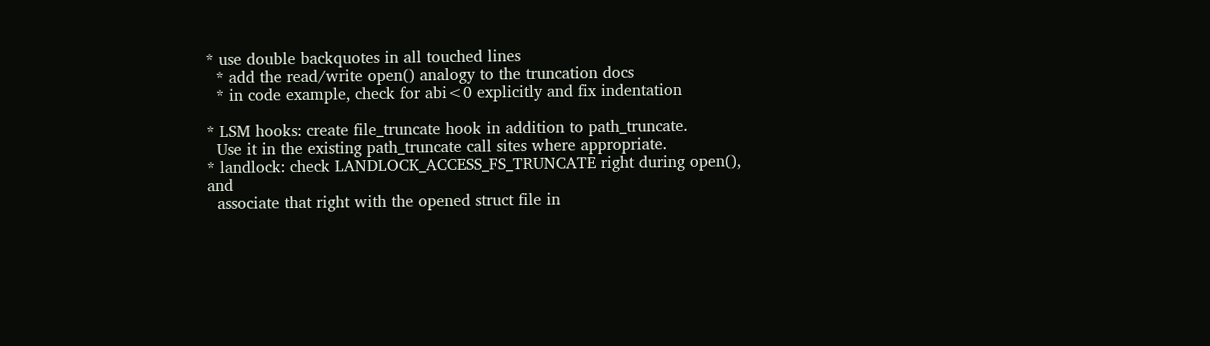* use double backquotes in all touched lines
  * add the read/write open() analogy to the truncation docs
  * in code example, check for abi<0 explicitly and fix indentation

* LSM hooks: create file_truncate hook in addition to path_truncate.
  Use it in the existing path_truncate call sites where appropriate.
* landlock: check LANDLOCK_ACCESS_FS_TRUNCATE right during open(), and
  associate that right with the opened struct file in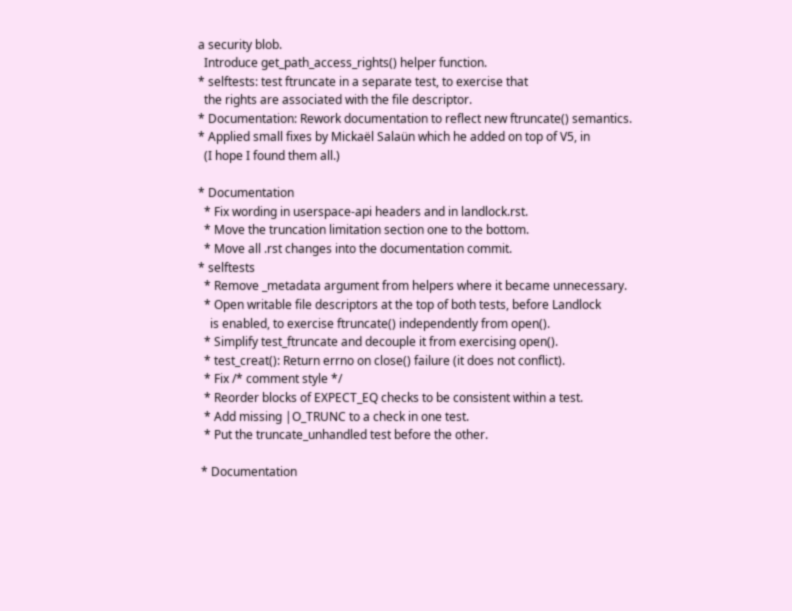a security blob.
  Introduce get_path_access_rights() helper function.
* selftests: test ftruncate in a separate test, to exercise that
  the rights are associated with the file descriptor.
* Documentation: Rework documentation to reflect new ftruncate() semantics.
* Applied small fixes by Mickaël Salaün which he added on top of V5, in
  (I hope I found them all.)

* Documentation
  * Fix wording in userspace-api headers and in landlock.rst.
  * Move the truncation limitation section one to the bottom.
  * Move all .rst changes into the documentation commit.
* selftests
  * Remove _metadata argument from helpers where it became unnecessary.
  * Open writable file descriptors at the top of both tests, before Landlock
    is enabled, to exercise ftruncate() independently from open().
  * Simplify test_ftruncate and decouple it from exercising open().
  * test_creat(): Return errno on close() failure (it does not conflict).
  * Fix /* comment style */
  * Reorder blocks of EXPECT_EQ checks to be consistent within a test.
  * Add missing |O_TRUNC to a check in one test.
  * Put the truncate_unhandled test before the other.

 * Documentation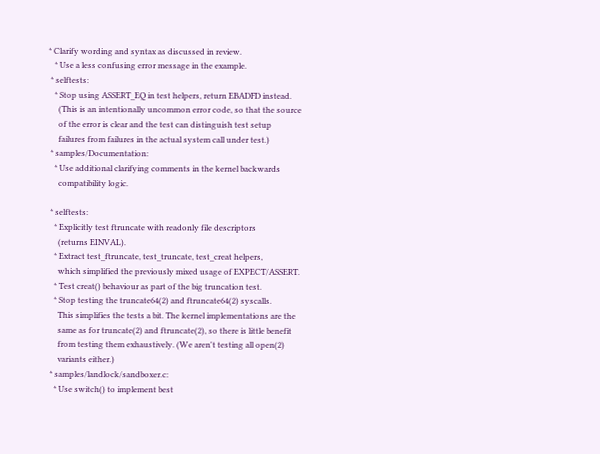* Clarify wording and syntax as discussed in review.
   * Use a less confusing error message in the example.
 * selftests:
   * Stop using ASSERT_EQ in test helpers, return EBADFD instead.
     (This is an intentionally uncommon error code, so that the source
     of the error is clear and the test can distinguish test setup
     failures from failures in the actual system call under test.)
 * samples/Documentation:
   * Use additional clarifying comments in the kernel backwards
     compatibility logic.

 * selftests:
   * Explicitly test ftruncate with readonly file descriptors
     (returns EINVAL).
   * Extract test_ftruncate, test_truncate, test_creat helpers,
     which simplified the previously mixed usage of EXPECT/ASSERT.
   * Test creat() behaviour as part of the big truncation test.
   * Stop testing the truncate64(2) and ftruncate64(2) syscalls.
     This simplifies the tests a bit. The kernel implementations are the
     same as for truncate(2) and ftruncate(2), so there is little benefit
     from testing them exhaustively. (We aren't testing all open(2)
     variants either.)
 * samples/landlock/sandboxer.c:
   * Use switch() to implement best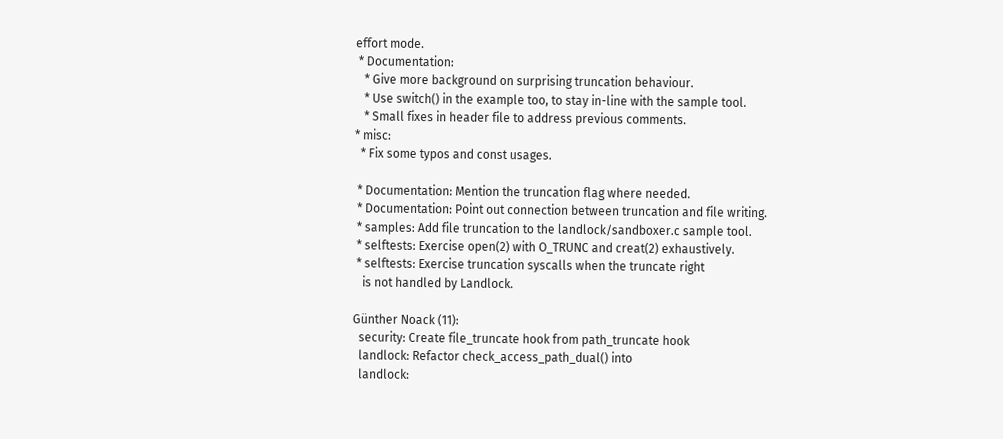effort mode.
 * Documentation:
   * Give more background on surprising truncation behaviour.
   * Use switch() in the example too, to stay in-line with the sample tool.
   * Small fixes in header file to address previous comments.
* misc:
  * Fix some typos and const usages.

 * Documentation: Mention the truncation flag where needed.
 * Documentation: Point out connection between truncation and file writing.
 * samples: Add file truncation to the landlock/sandboxer.c sample tool.
 * selftests: Exercise open(2) with O_TRUNC and creat(2) exhaustively.
 * selftests: Exercise truncation syscalls when the truncate right
   is not handled by Landlock.

Günther Noack (11):
  security: Create file_truncate hook from path_truncate hook
  landlock: Refactor check_access_path_dual() into
  landlock: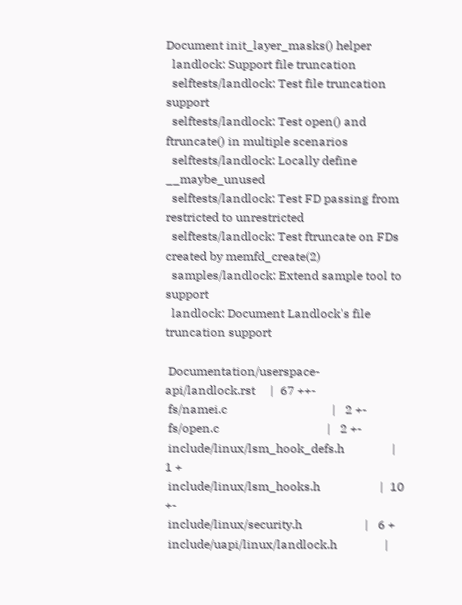Document init_layer_masks() helper
  landlock: Support file truncation
  selftests/landlock: Test file truncation support
  selftests/landlock: Test open() and ftruncate() in multiple scenarios
  selftests/landlock: Locally define __maybe_unused
  selftests/landlock: Test FD passing from restricted to unrestricted
  selftests/landlock: Test ftruncate on FDs created by memfd_create(2)
  samples/landlock: Extend sample tool to support
  landlock: Document Landlock's file truncation support

 Documentation/userspace-api/landlock.rst     |  67 ++-
 fs/namei.c                                   |   2 +-
 fs/open.c                                    |   2 +-
 include/linux/lsm_hook_defs.h                |   1 +
 include/linux/lsm_hooks.h                    |  10 +-
 include/linux/security.h                     |   6 +
 include/uapi/linux/landlock.h                |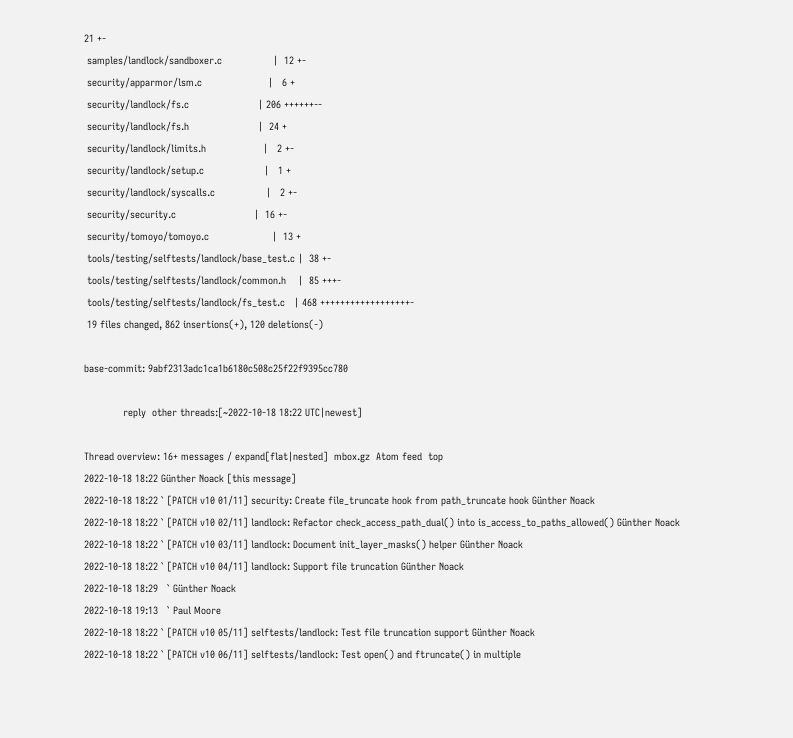21 +-
 samples/landlock/sandboxer.c                 |  12 +-
 security/apparmor/lsm.c                      |   6 +
 security/landlock/fs.c                       | 206 ++++++--
 security/landlock/fs.h                       |  24 +
 security/landlock/limits.h                   |   2 +-
 security/landlock/setup.c                    |   1 +
 security/landlock/syscalls.c                 |   2 +-
 security/security.c                          |  16 +-
 security/tomoyo/tomoyo.c                     |  13 +
 tools/testing/selftests/landlock/base_test.c |  38 +-
 tools/testing/selftests/landlock/common.h    |  85 +++-
 tools/testing/selftests/landlock/fs_test.c   | 468 ++++++++++++++++++-
 19 files changed, 862 insertions(+), 120 deletions(-)

base-commit: 9abf2313adc1ca1b6180c508c25f22f9395cc780

             reply  other threads:[~2022-10-18 18:22 UTC|newest]

Thread overview: 16+ messages / expand[flat|nested]  mbox.gz  Atom feed  top
2022-10-18 18:22 Günther Noack [this message]
2022-10-18 18:22 ` [PATCH v10 01/11] security: Create file_truncate hook from path_truncate hook Günther Noack
2022-10-18 18:22 ` [PATCH v10 02/11] landlock: Refactor check_access_path_dual() into is_access_to_paths_allowed() Günther Noack
2022-10-18 18:22 ` [PATCH v10 03/11] landlock: Document init_layer_masks() helper Günther Noack
2022-10-18 18:22 ` [PATCH v10 04/11] landlock: Support file truncation Günther Noack
2022-10-18 18:29   ` Günther Noack
2022-10-18 19:13   ` Paul Moore
2022-10-18 18:22 ` [PATCH v10 05/11] selftests/landlock: Test file truncation support Günther Noack
2022-10-18 18:22 ` [PATCH v10 06/11] selftests/landlock: Test open() and ftruncate() in multiple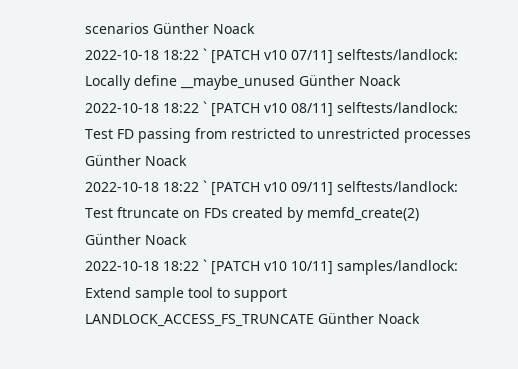scenarios Günther Noack
2022-10-18 18:22 ` [PATCH v10 07/11] selftests/landlock: Locally define __maybe_unused Günther Noack
2022-10-18 18:22 ` [PATCH v10 08/11] selftests/landlock: Test FD passing from restricted to unrestricted processes Günther Noack
2022-10-18 18:22 ` [PATCH v10 09/11] selftests/landlock: Test ftruncate on FDs created by memfd_create(2) Günther Noack
2022-10-18 18:22 ` [PATCH v10 10/11] samples/landlock: Extend sample tool to support LANDLOCK_ACCESS_FS_TRUNCATE Günther Noack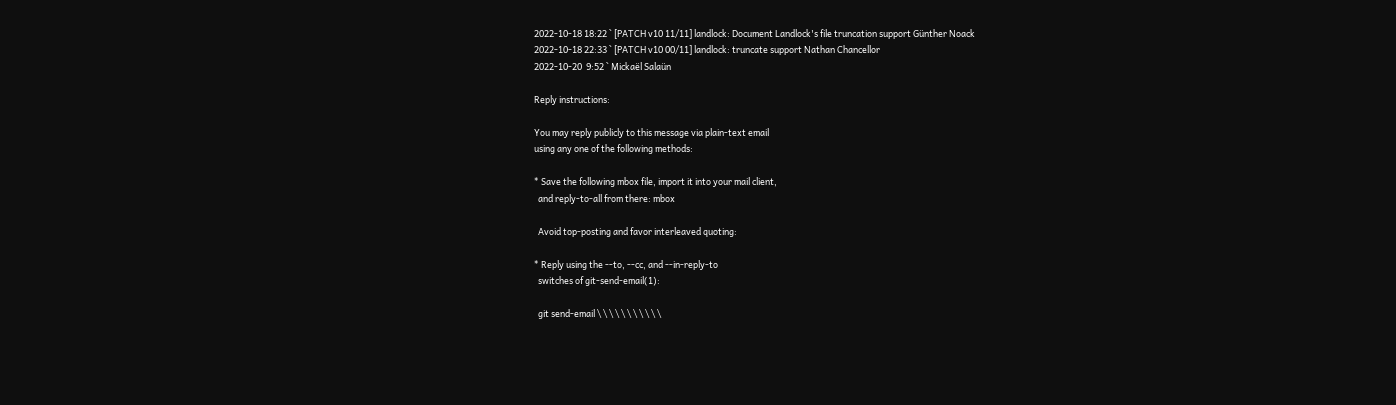2022-10-18 18:22 ` [PATCH v10 11/11] landlock: Document Landlock's file truncation support Günther Noack
2022-10-18 22:33 ` [PATCH v10 00/11] landlock: truncate support Nathan Chancellor
2022-10-20  9:52 ` Mickaël Salaün

Reply instructions:

You may reply publicly to this message via plain-text email
using any one of the following methods:

* Save the following mbox file, import it into your mail client,
  and reply-to-all from there: mbox

  Avoid top-posting and favor interleaved quoting:

* Reply using the --to, --cc, and --in-reply-to
  switches of git-send-email(1):

  git send-email \ \ \ \ \ \ \ \ \ \ \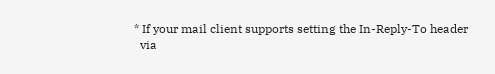* If your mail client supports setting the In-Reply-To header
  via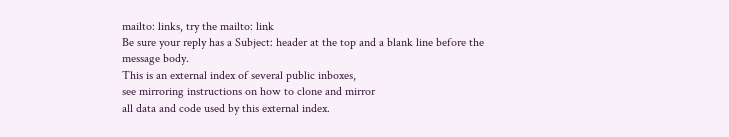mailto: links, try the mailto: link
Be sure your reply has a Subject: header at the top and a blank line before the message body.
This is an external index of several public inboxes,
see mirroring instructions on how to clone and mirror
all data and code used by this external index.